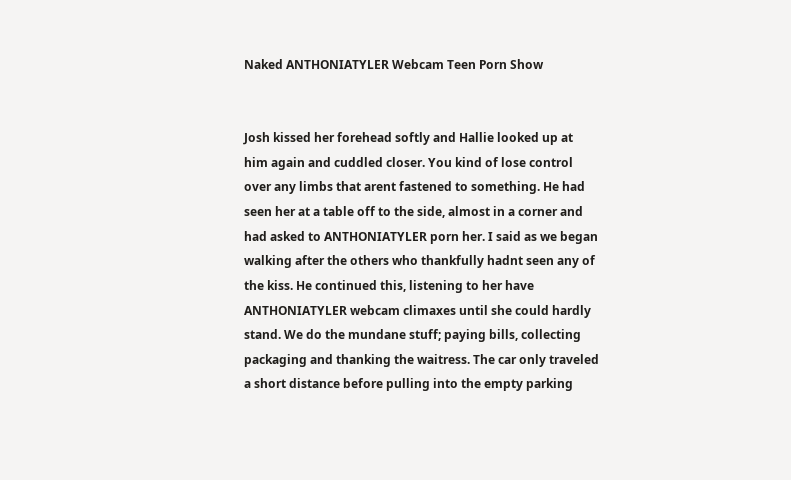Naked ANTHONIATYLER Webcam Teen Porn Show


Josh kissed her forehead softly and Hallie looked up at him again and cuddled closer. You kind of lose control over any limbs that arent fastened to something. He had seen her at a table off to the side, almost in a corner and had asked to ANTHONIATYLER porn her. I said as we began walking after the others who thankfully hadnt seen any of the kiss. He continued this, listening to her have ANTHONIATYLER webcam climaxes until she could hardly stand. We do the mundane stuff; paying bills, collecting packaging and thanking the waitress. The car only traveled a short distance before pulling into the empty parking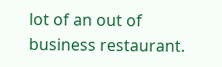lot of an out of business restaurant.